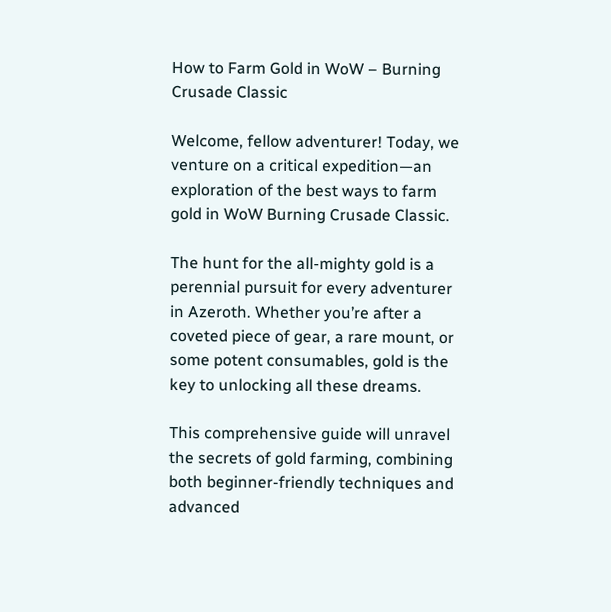How to Farm Gold in WoW – Burning Crusade Classic

Welcome, fellow adventurer! Today, we venture on a critical expedition—an exploration of the best ways to farm gold in WoW Burning Crusade Classic.

The hunt for the all-mighty gold is a perennial pursuit for every adventurer in Azeroth. Whether you’re after a coveted piece of gear, a rare mount, or some potent consumables, gold is the key to unlocking all these dreams.

This comprehensive guide will unravel the secrets of gold farming, combining both beginner-friendly techniques and advanced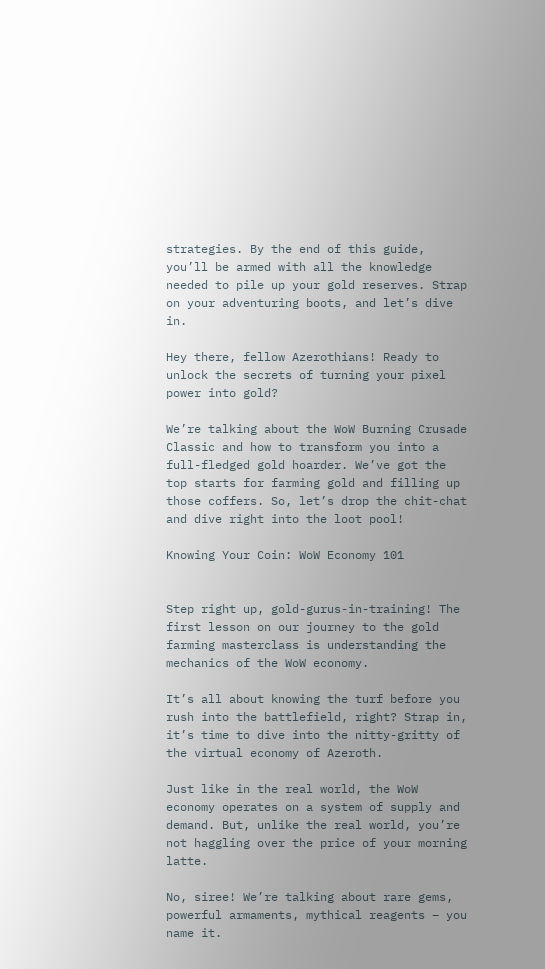strategies. By the end of this guide, you’ll be armed with all the knowledge needed to pile up your gold reserves. Strap on your adventuring boots, and let’s dive in.

Hey there, fellow Azerothians! Ready to unlock the secrets of turning your pixel power into gold?

We’re talking about the WoW Burning Crusade Classic and how to transform you into a full-fledged gold hoarder. We’ve got the top starts for farming gold and filling up those coffers. So, let’s drop the chit-chat and dive right into the loot pool!

Knowing Your Coin: WoW Economy 101


Step right up, gold-gurus-in-training! The first lesson on our journey to the gold farming masterclass is understanding the mechanics of the WoW economy.

It’s all about knowing the turf before you rush into the battlefield, right? Strap in, it’s time to dive into the nitty-gritty of the virtual economy of Azeroth.

Just like in the real world, the WoW economy operates on a system of supply and demand. But, unlike the real world, you’re not haggling over the price of your morning latte.

No, siree! We’re talking about rare gems, powerful armaments, mythical reagents – you name it.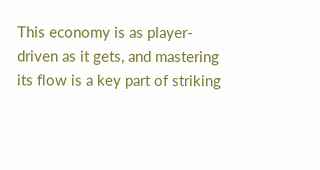This economy is as player-driven as it gets, and mastering its flow is a key part of striking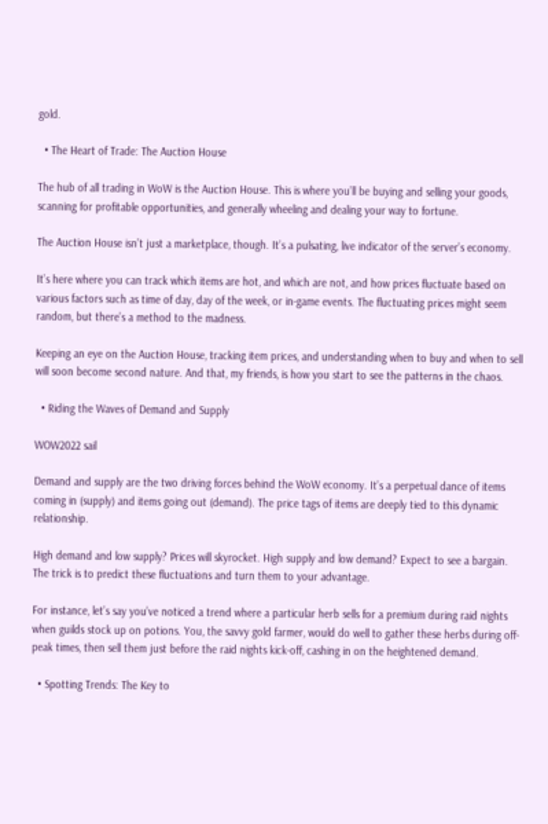gold.

  • The Heart of Trade: The Auction House

The hub of all trading in WoW is the Auction House. This is where you’ll be buying and selling your goods, scanning for profitable opportunities, and generally wheeling and dealing your way to fortune.

The Auction House isn’t just a marketplace, though. It’s a pulsating, live indicator of the server’s economy.

It’s here where you can track which items are hot, and which are not, and how prices fluctuate based on various factors such as time of day, day of the week, or in-game events. The fluctuating prices might seem random, but there’s a method to the madness.

Keeping an eye on the Auction House, tracking item prices, and understanding when to buy and when to sell will soon become second nature. And that, my friends, is how you start to see the patterns in the chaos.

  • Riding the Waves of Demand and Supply

WOW2022 sail

Demand and supply are the two driving forces behind the WoW economy. It’s a perpetual dance of items coming in (supply) and items going out (demand). The price tags of items are deeply tied to this dynamic relationship.

High demand and low supply? Prices will skyrocket. High supply and low demand? Expect to see a bargain. The trick is to predict these fluctuations and turn them to your advantage.

For instance, let’s say you’ve noticed a trend where a particular herb sells for a premium during raid nights when guilds stock up on potions. You, the savvy gold farmer, would do well to gather these herbs during off-peak times, then sell them just before the raid nights kick-off, cashing in on the heightened demand.

  • Spotting Trends: The Key to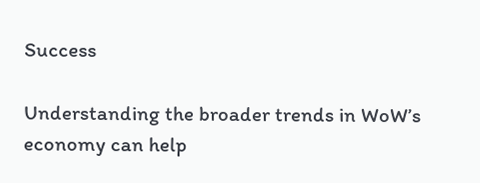Success

Understanding the broader trends in WoW’s economy can help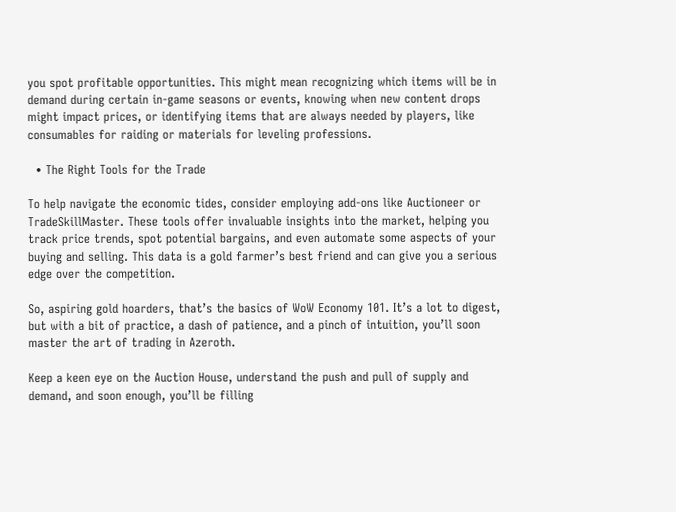you spot profitable opportunities. This might mean recognizing which items will be in demand during certain in-game seasons or events, knowing when new content drops might impact prices, or identifying items that are always needed by players, like consumables for raiding or materials for leveling professions.

  • The Right Tools for the Trade

To help navigate the economic tides, consider employing add-ons like Auctioneer or TradeSkillMaster. These tools offer invaluable insights into the market, helping you track price trends, spot potential bargains, and even automate some aspects of your buying and selling. This data is a gold farmer’s best friend and can give you a serious edge over the competition.

So, aspiring gold hoarders, that’s the basics of WoW Economy 101. It’s a lot to digest, but with a bit of practice, a dash of patience, and a pinch of intuition, you’ll soon master the art of trading in Azeroth.

Keep a keen eye on the Auction House, understand the push and pull of supply and demand, and soon enough, you’ll be filling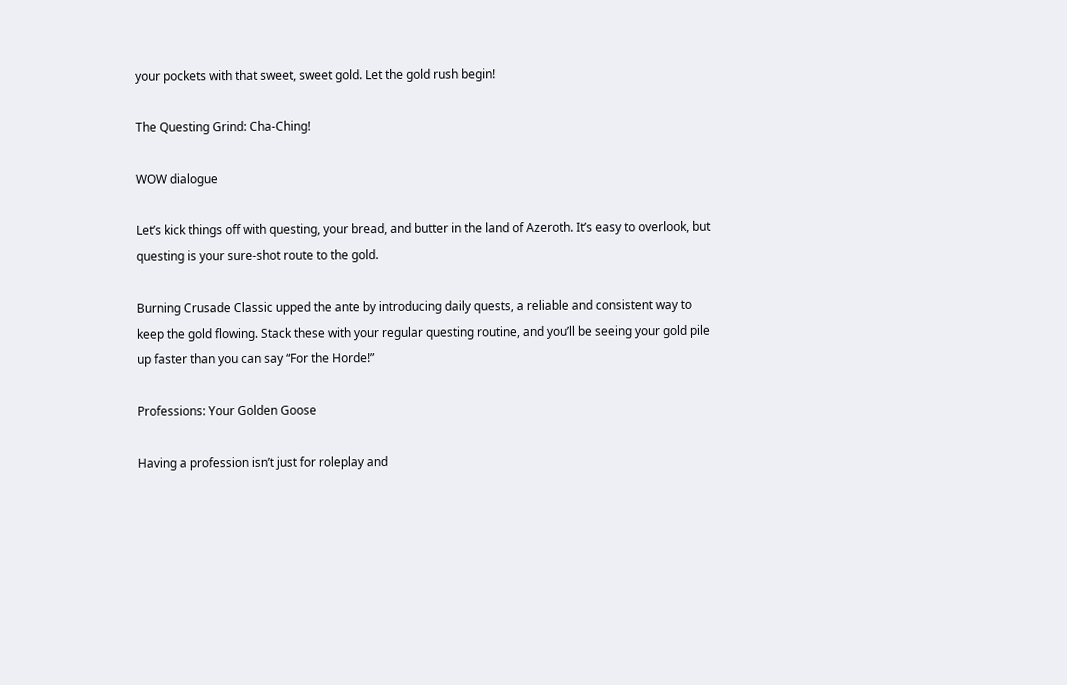your pockets with that sweet, sweet gold. Let the gold rush begin!

The Questing Grind: Cha-Ching!

WOW dialogue

Let’s kick things off with questing, your bread, and butter in the land of Azeroth. It’s easy to overlook, but questing is your sure-shot route to the gold.

Burning Crusade Classic upped the ante by introducing daily quests, a reliable and consistent way to keep the gold flowing. Stack these with your regular questing routine, and you’ll be seeing your gold pile up faster than you can say “For the Horde!”

Professions: Your Golden Goose

Having a profession isn’t just for roleplay and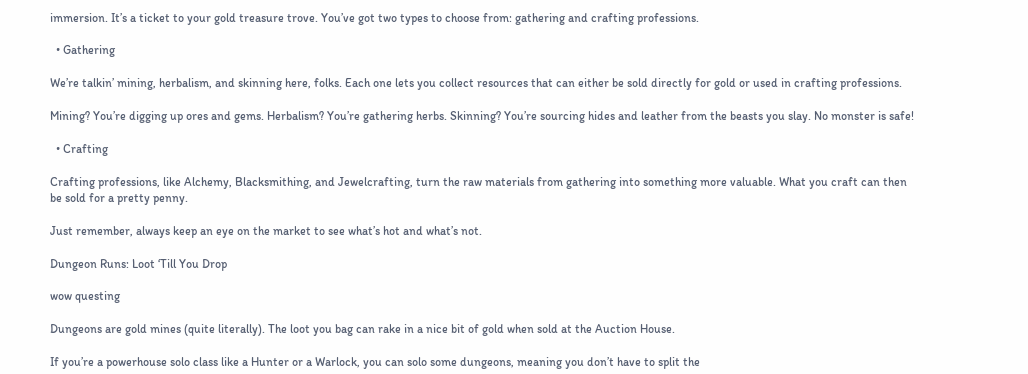immersion. It’s a ticket to your gold treasure trove. You’ve got two types to choose from: gathering and crafting professions.

  • Gathering

We’re talkin’ mining, herbalism, and skinning here, folks. Each one lets you collect resources that can either be sold directly for gold or used in crafting professions.

Mining? You’re digging up ores and gems. Herbalism? You’re gathering herbs. Skinning? You’re sourcing hides and leather from the beasts you slay. No monster is safe!

  • Crafting

Crafting professions, like Alchemy, Blacksmithing, and Jewelcrafting, turn the raw materials from gathering into something more valuable. What you craft can then be sold for a pretty penny.

Just remember, always keep an eye on the market to see what’s hot and what’s not.

Dungeon Runs: Loot ‘Till You Drop

wow questing

Dungeons are gold mines (quite literally). The loot you bag can rake in a nice bit of gold when sold at the Auction House.

If you’re a powerhouse solo class like a Hunter or a Warlock, you can solo some dungeons, meaning you don’t have to split the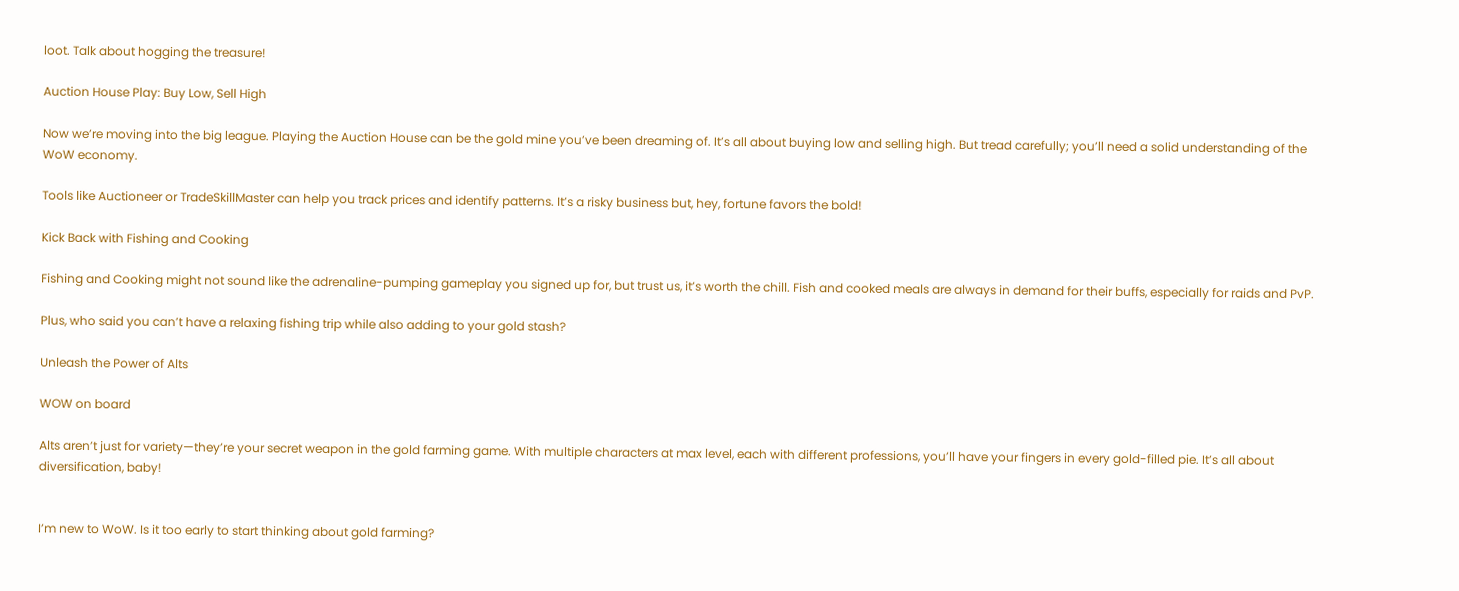loot. Talk about hogging the treasure!

Auction House Play: Buy Low, Sell High

Now we’re moving into the big league. Playing the Auction House can be the gold mine you’ve been dreaming of. It’s all about buying low and selling high. But tread carefully; you’ll need a solid understanding of the WoW economy.

Tools like Auctioneer or TradeSkillMaster can help you track prices and identify patterns. It’s a risky business but, hey, fortune favors the bold!

Kick Back with Fishing and Cooking

Fishing and Cooking might not sound like the adrenaline-pumping gameplay you signed up for, but trust us, it’s worth the chill. Fish and cooked meals are always in demand for their buffs, especially for raids and PvP.

Plus, who said you can’t have a relaxing fishing trip while also adding to your gold stash?

Unleash the Power of Alts

WOW on board

Alts aren’t just for variety—they’re your secret weapon in the gold farming game. With multiple characters at max level, each with different professions, you’ll have your fingers in every gold-filled pie. It’s all about diversification, baby!


I’m new to WoW. Is it too early to start thinking about gold farming?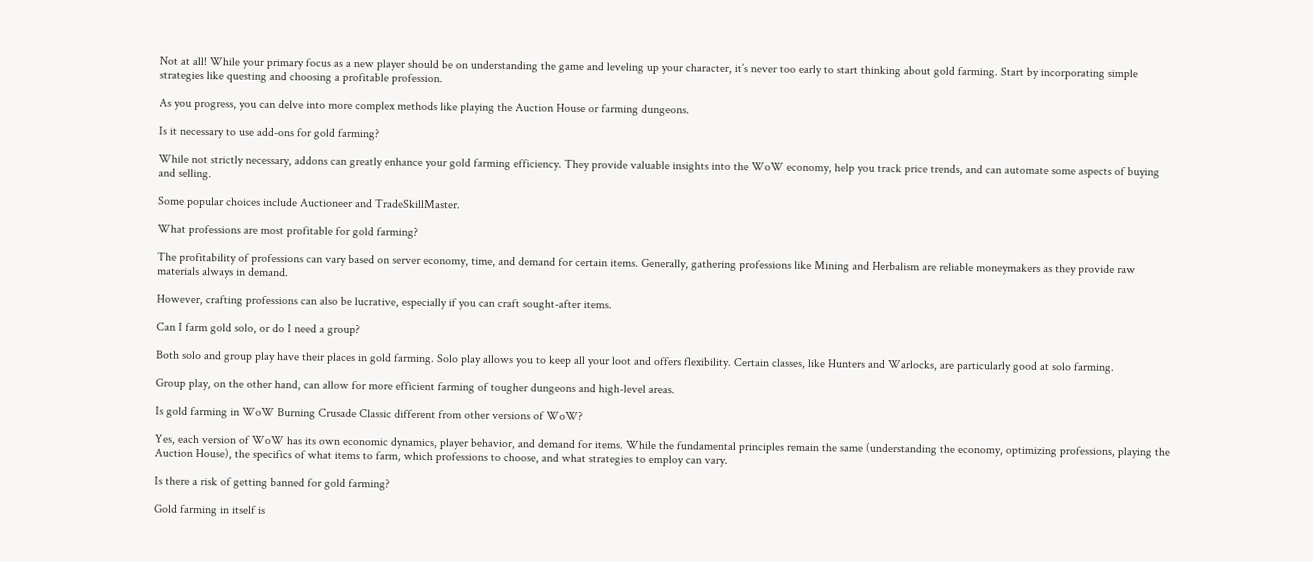Not at all! While your primary focus as a new player should be on understanding the game and leveling up your character, it’s never too early to start thinking about gold farming. Start by incorporating simple strategies like questing and choosing a profitable profession.

As you progress, you can delve into more complex methods like playing the Auction House or farming dungeons.

Is it necessary to use add-ons for gold farming?

While not strictly necessary, addons can greatly enhance your gold farming efficiency. They provide valuable insights into the WoW economy, help you track price trends, and can automate some aspects of buying and selling.

Some popular choices include Auctioneer and TradeSkillMaster.

What professions are most profitable for gold farming?

The profitability of professions can vary based on server economy, time, and demand for certain items. Generally, gathering professions like Mining and Herbalism are reliable moneymakers as they provide raw materials always in demand.

However, crafting professions can also be lucrative, especially if you can craft sought-after items.

Can I farm gold solo, or do I need a group?

Both solo and group play have their places in gold farming. Solo play allows you to keep all your loot and offers flexibility. Certain classes, like Hunters and Warlocks, are particularly good at solo farming.

Group play, on the other hand, can allow for more efficient farming of tougher dungeons and high-level areas.

Is gold farming in WoW Burning Crusade Classic different from other versions of WoW?

Yes, each version of WoW has its own economic dynamics, player behavior, and demand for items. While the fundamental principles remain the same (understanding the economy, optimizing professions, playing the Auction House), the specifics of what items to farm, which professions to choose, and what strategies to employ can vary.

Is there a risk of getting banned for gold farming?

Gold farming in itself is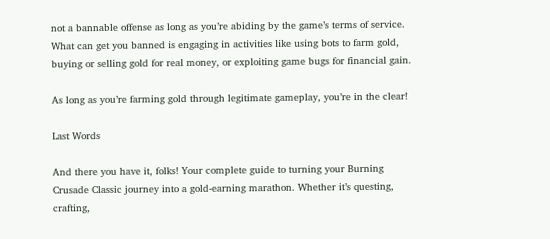not a bannable offense as long as you’re abiding by the game’s terms of service. What can get you banned is engaging in activities like using bots to farm gold, buying or selling gold for real money, or exploiting game bugs for financial gain.

As long as you’re farming gold through legitimate gameplay, you’re in the clear!

Last Words

And there you have it, folks! Your complete guide to turning your Burning Crusade Classic journey into a gold-earning marathon. Whether it’s questing, crafting,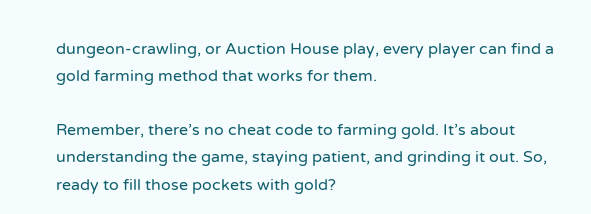dungeon-crawling, or Auction House play, every player can find a gold farming method that works for them.

Remember, there’s no cheat code to farming gold. It’s about understanding the game, staying patient, and grinding it out. So, ready to fill those pockets with gold?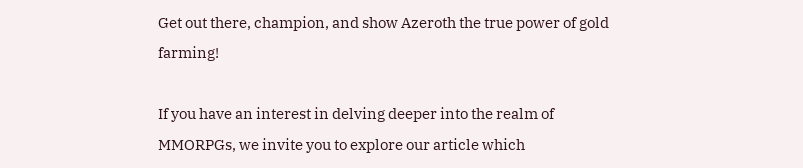Get out there, champion, and show Azeroth the true power of gold farming!

If you have an interest in delving deeper into the realm of MMORPGs, we invite you to explore our article which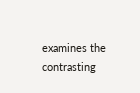examines the contrasting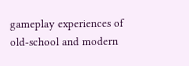gameplay experiences of old-school and modern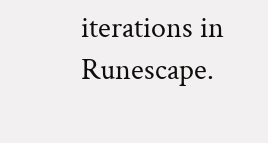iterations in Runescape.